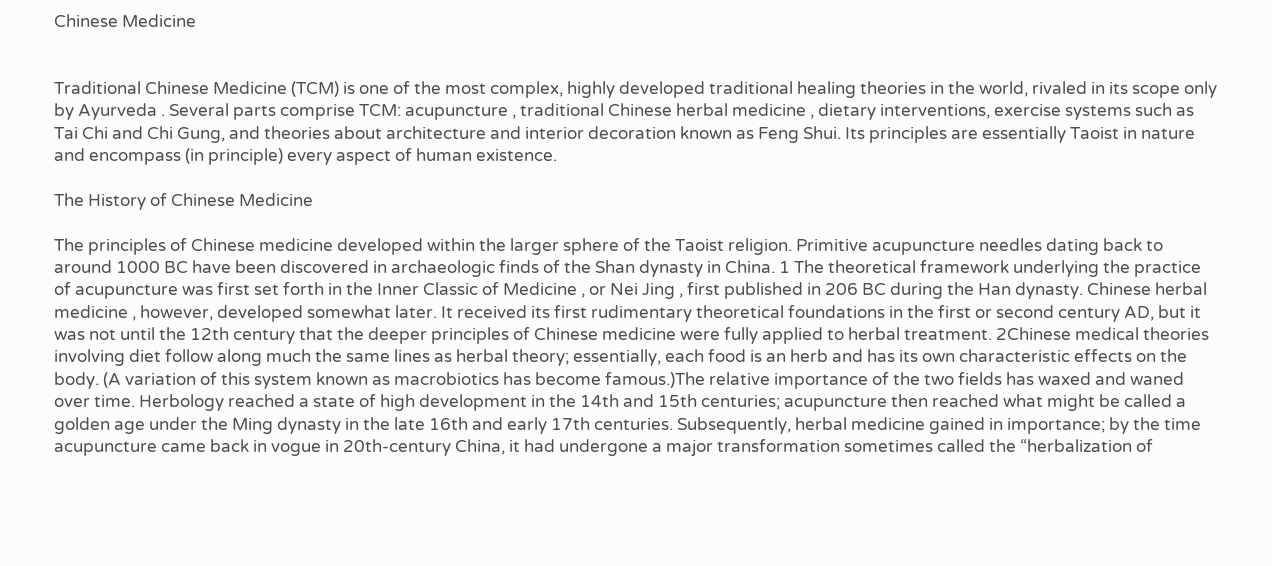Chinese Medicine


Traditional Chinese Medicine (TCM) is one of the most complex, highly developed traditional healing theories in the world, rivaled in its scope only by Ayurveda . Several parts comprise TCM: acupuncture , traditional Chinese herbal medicine , dietary interventions, exercise systems such as Tai Chi and Chi Gung, and theories about architecture and interior decoration known as Feng Shui. Its principles are essentially Taoist in nature and encompass (in principle) every aspect of human existence.

The History of Chinese Medicine

The principles of Chinese medicine developed within the larger sphere of the Taoist religion. Primitive acupuncture needles dating back to around 1000 BC have been discovered in archaeologic finds of the Shan dynasty in China. 1 The theoretical framework underlying the practice of acupuncture was first set forth in the Inner Classic of Medicine , or Nei Jing , first published in 206 BC during the Han dynasty. Chinese herbal medicine , however, developed somewhat later. It received its first rudimentary theoretical foundations in the first or second century AD, but it was not until the 12th century that the deeper principles of Chinese medicine were fully applied to herbal treatment. 2Chinese medical theories involving diet follow along much the same lines as herbal theory; essentially, each food is an herb and has its own characteristic effects on the body. (A variation of this system known as macrobiotics has become famous.)The relative importance of the two fields has waxed and waned over time. Herbology reached a state of high development in the 14th and 15th centuries; acupuncture then reached what might be called a golden age under the Ming dynasty in the late 16th and early 17th centuries. Subsequently, herbal medicine gained in importance; by the time acupuncture came back in vogue in 20th-century China, it had undergone a major transformation sometimes called the “herbalization of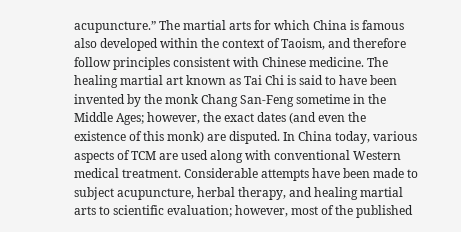acupuncture.” The martial arts for which China is famous also developed within the context of Taoism, and therefore follow principles consistent with Chinese medicine. The healing martial art known as Tai Chi is said to have been invented by the monk Chang San-Feng sometime in the Middle Ages; however, the exact dates (and even the existence of this monk) are disputed. In China today, various aspects of TCM are used along with conventional Western medical treatment. Considerable attempts have been made to subject acupuncture, herbal therapy, and healing martial arts to scientific evaluation; however, most of the published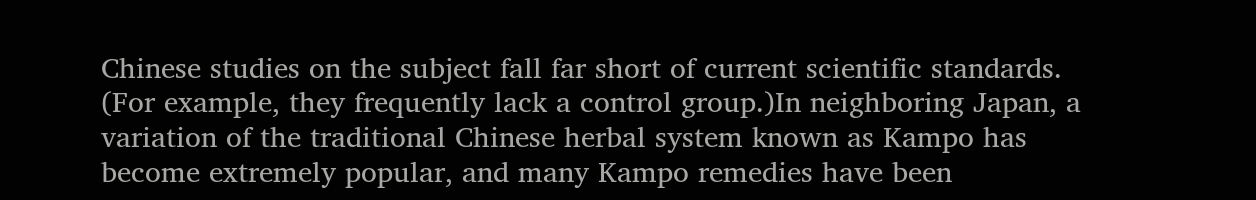Chinese studies on the subject fall far short of current scientific standards. (For example, they frequently lack a control group.)In neighboring Japan, a variation of the traditional Chinese herbal system known as Kampo has become extremely popular, and many Kampo remedies have been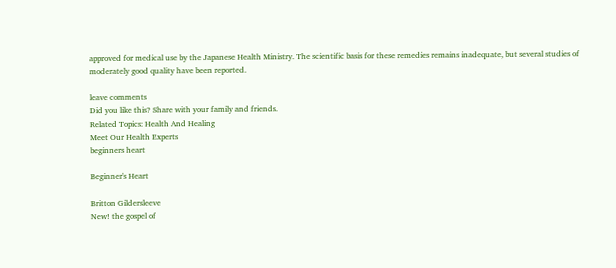approved for medical use by the Japanese Health Ministry. The scientific basis for these remedies remains inadequate, but several studies of moderately good quality have been reported.

leave comments
Did you like this? Share with your family and friends.
Related Topics: Health And Healing
Meet Our Health Experts
beginners heart

Beginner's Heart

Britton Gildersleeve
New! the gospel of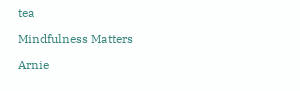tea

Mindfulness Matters

Arnie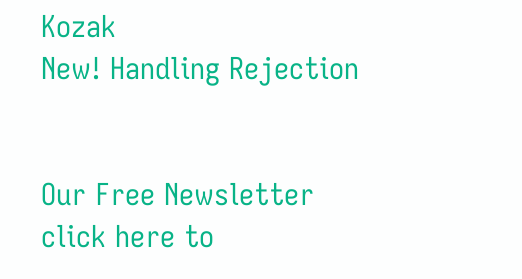Kozak
New! Handling Rejection


Our Free Newsletter
click here to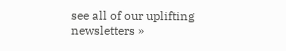see all of our uplifting newsletters »